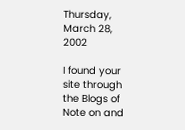Thursday, March 28, 2002

I found your site through the Blogs of Note on and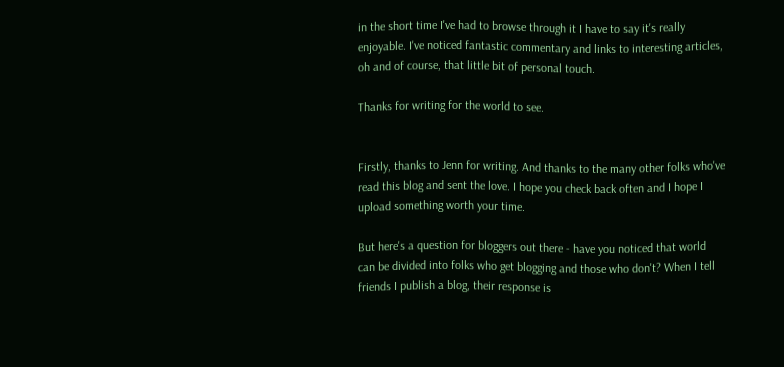in the short time I've had to browse through it I have to say it's really enjoyable. I've noticed fantastic commentary and links to interesting articles, oh and of course, that little bit of personal touch.

Thanks for writing for the world to see.


Firstly, thanks to Jenn for writing. And thanks to the many other folks who've read this blog and sent the love. I hope you check back often and I hope I upload something worth your time.

But here's a question for bloggers out there - have you noticed that world can be divided into folks who get blogging and those who don't? When I tell friends I publish a blog, their response is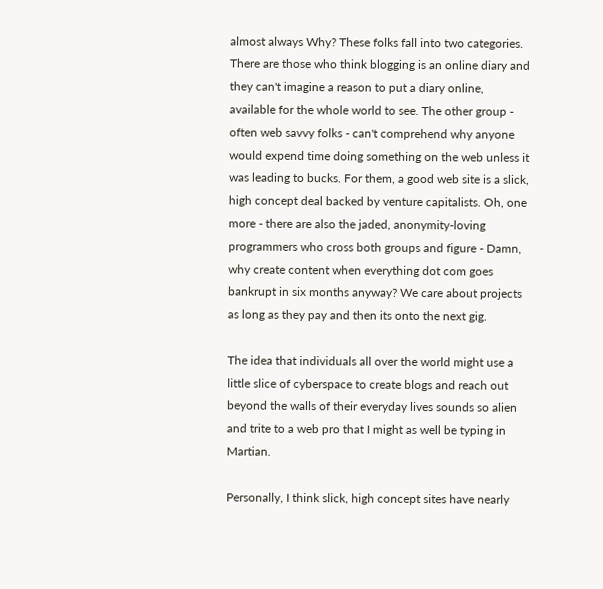almost always Why? These folks fall into two categories. There are those who think blogging is an online diary and they can't imagine a reason to put a diary online, available for the whole world to see. The other group - often web savvy folks - can't comprehend why anyone would expend time doing something on the web unless it was leading to bucks. For them, a good web site is a slick, high concept deal backed by venture capitalists. Oh, one more - there are also the jaded, anonymity-loving programmers who cross both groups and figure - Damn, why create content when everything dot com goes bankrupt in six months anyway? We care about projects as long as they pay and then its onto the next gig.

The idea that individuals all over the world might use a little slice of cyberspace to create blogs and reach out beyond the walls of their everyday lives sounds so alien and trite to a web pro that I might as well be typing in Martian.

Personally, I think slick, high concept sites have nearly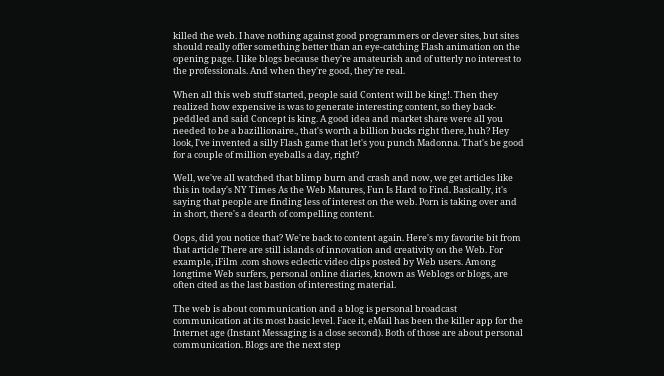killed the web. I have nothing against good programmers or clever sites, but sites should really offer something better than an eye-catching Flash animation on the opening page. I like blogs because they're amateurish and of utterly no interest to the professionals. And when they're good, they're real.

When all this web stuff started, people said Content will be king!. Then they realized how expensive is was to generate interesting content, so they back-peddled and said Concept is king. A good idea and market share were all you needed to be a bazillionaire., that's worth a billion bucks right there, huh? Hey look, I've invented a silly Flash game that let's you punch Madonna. That's be good for a couple of million eyeballs a day, right?

Well, we've all watched that blimp burn and crash and now, we get articles like this in today's NY Times As the Web Matures, Fun Is Hard to Find. Basically, it's saying that people are finding less of interest on the web. Porn is taking over and in short, there's a dearth of compelling content.

Oops, did you notice that? We're back to content again. Here's my favorite bit from that article There are still islands of innovation and creativity on the Web. For example, iFilm .com shows eclectic video clips posted by Web users. Among longtime Web surfers, personal online diaries, known as Weblogs or blogs, are often cited as the last bastion of interesting material.

The web is about communication and a blog is personal broadcast communication at its most basic level. Face it, eMail has been the killer app for the Internet age (Instant Messaging is a close second). Both of those are about personal communication. Blogs are the next step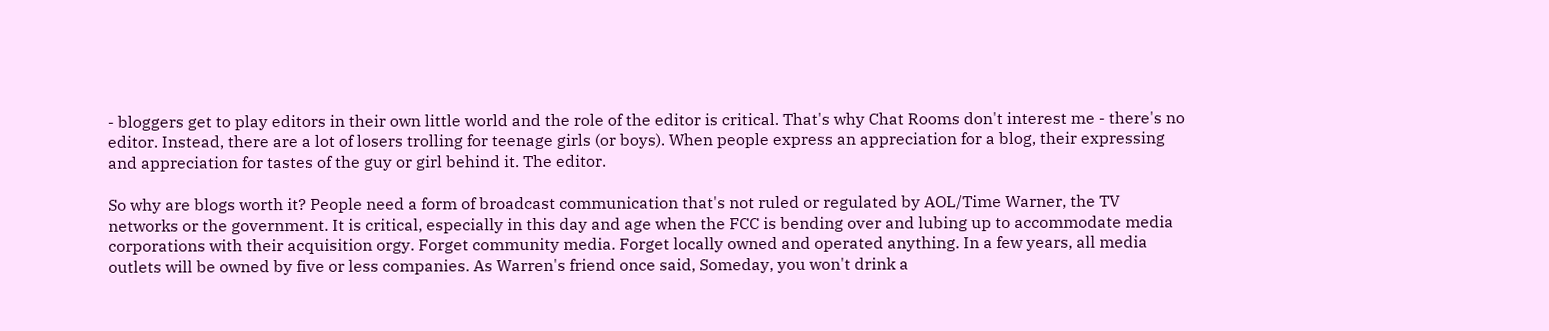- bloggers get to play editors in their own little world and the role of the editor is critical. That's why Chat Rooms don't interest me - there's no editor. Instead, there are a lot of losers trolling for teenage girls (or boys). When people express an appreciation for a blog, their expressing and appreciation for tastes of the guy or girl behind it. The editor.

So why are blogs worth it? People need a form of broadcast communication that's not ruled or regulated by AOL/Time Warner, the TV networks or the government. It is critical, especially in this day and age when the FCC is bending over and lubing up to accommodate media corporations with their acquisition orgy. Forget community media. Forget locally owned and operated anything. In a few years, all media outlets will be owned by five or less companies. As Warren's friend once said, Someday, you won't drink a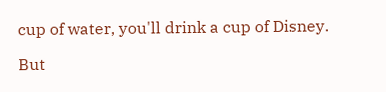cup of water, you'll drink a cup of Disney.

But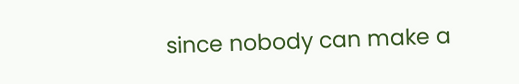since nobody can make a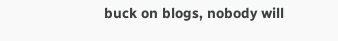buck on blogs, nobody will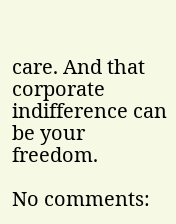care. And that corporate indifference can be your freedom.

No comments: